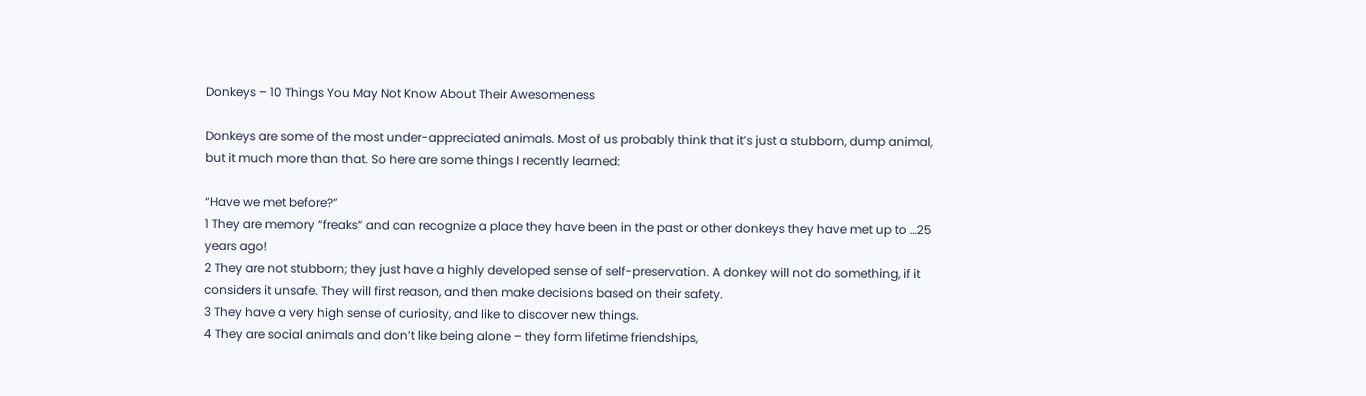Donkeys – 10 Things You May Not Know About Their Awesomeness

Donkeys are some of the most under-appreciated animals. Most of us probably think that it’s just a stubborn, dump animal, but it much more than that. So here are some things I recently learned:

“Have we met before?”
1 They are memory “freaks” and can recognize a place they have been in the past or other donkeys they have met up to …25 years ago!
2 They are not stubborn; they just have a highly developed sense of self-preservation. A donkey will not do something, if it considers it unsafe. They will first reason, and then make decisions based on their safety.
3 They have a very high sense of curiosity, and like to discover new things.
4 They are social animals and don’t like being alone – they form lifetime friendships,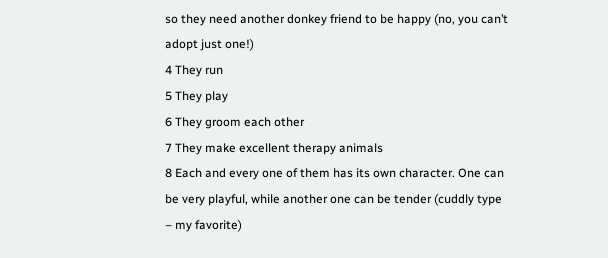so they need another donkey friend to be happy (no, you can’t adopt just one!)
4 They run
5 They play
6 They groom each other
7 They make excellent therapy animals
8 Each and every one of them has its own character. One can be very playful, while another one can be tender (cuddly type – my favorite)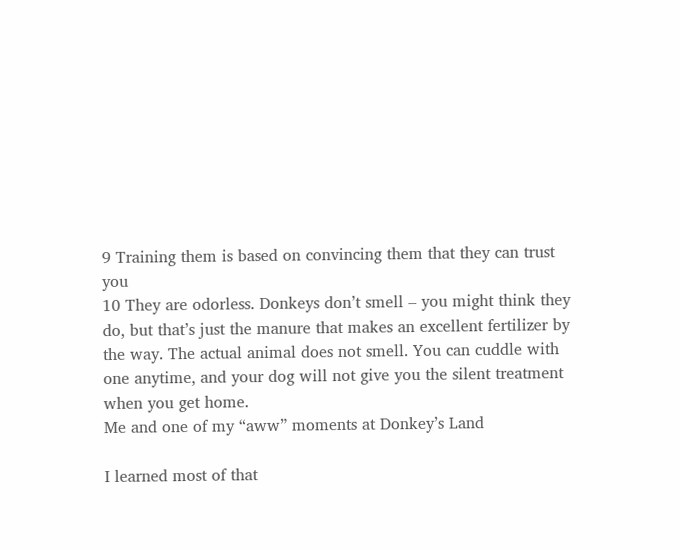9 Training them is based on convincing them that they can trust you
10 They are odorless. Donkeys don’t smell – you might think they do, but that’s just the manure that makes an excellent fertilizer by the way. The actual animal does not smell. You can cuddle with one anytime, and your dog will not give you the silent treatment when you get home.
Me and one of my “aww” moments at Donkey’s Land

I learned most of that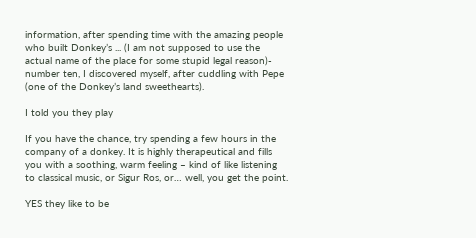information, after spending time with the amazing people who built Donkey’s ... (I am not supposed to use the actual name of the place for some stupid legal reason)- number ten, I discovered myself, after cuddling with Pepe (one of the Donkey’s land sweethearts).

I told you they play

If you have the chance, try spending a few hours in the company of a donkey. It is highly therapeutical and fills you with a soothing, warm feeling – kind of like listening to classical music, or Sigur Ros, or… well, you get the point.

YES they like to be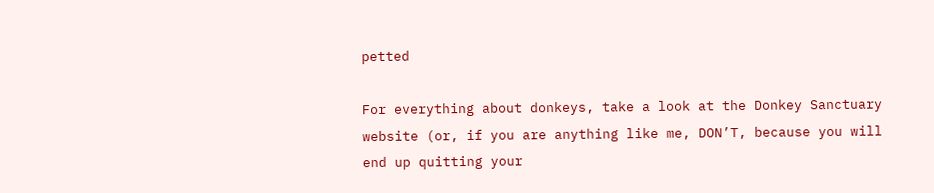petted

For everything about donkeys, take a look at the Donkey Sanctuary website (or, if you are anything like me, DON’T, because you will end up quitting your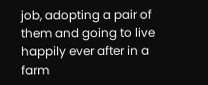job, adopting a pair of them and going to live happily ever after in a farm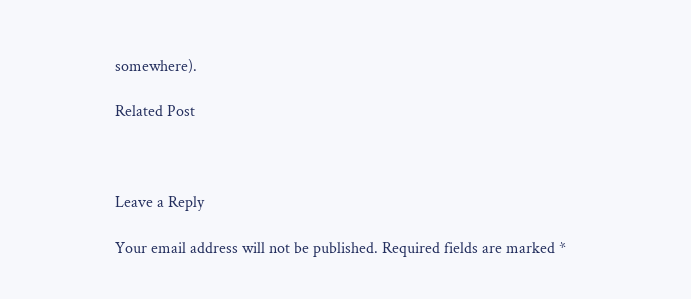somewhere).

Related Post



Leave a Reply

Your email address will not be published. Required fields are marked *